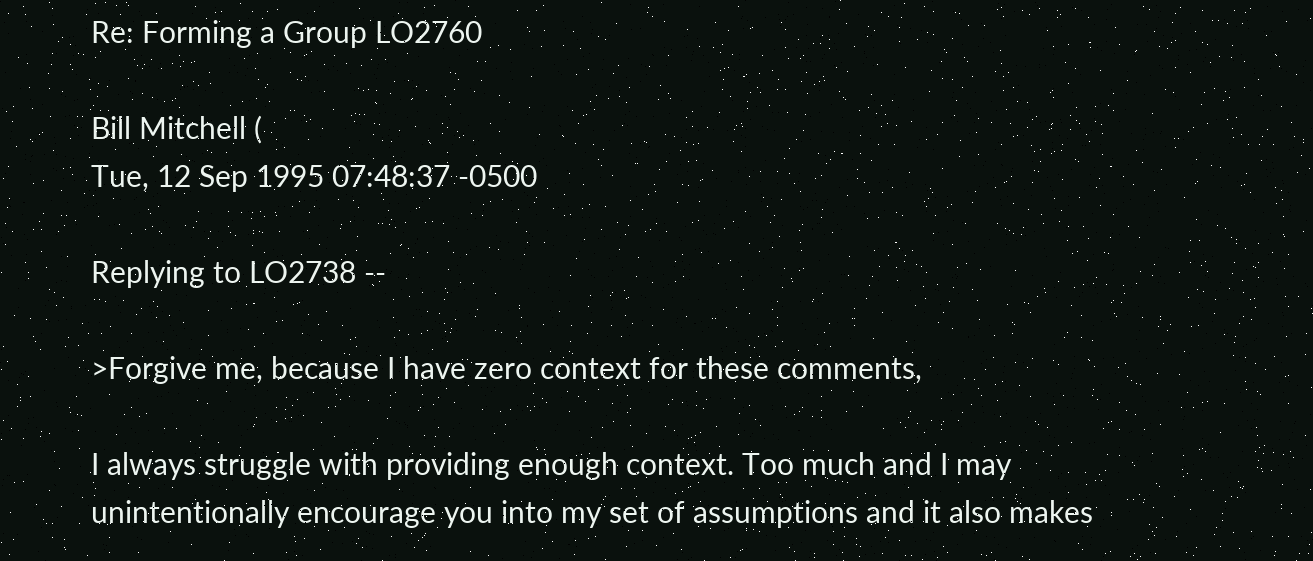Re: Forming a Group LO2760

Bill Mitchell (
Tue, 12 Sep 1995 07:48:37 -0500

Replying to LO2738 --

>Forgive me, because I have zero context for these comments,

I always struggle with providing enough context. Too much and I may
unintentionally encourage you into my set of assumptions and it also makes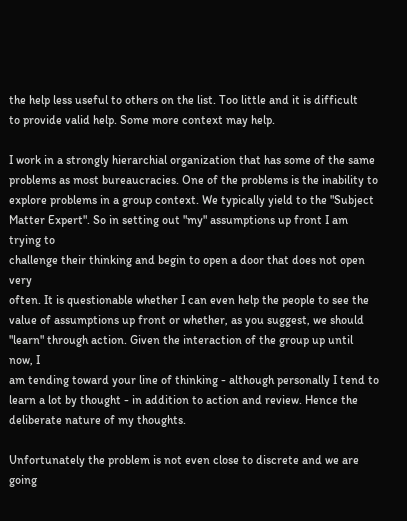the help less useful to others on the list. Too little and it is difficult
to provide valid help. Some more context may help.

I work in a strongly hierarchial organization that has some of the same
problems as most bureaucracies. One of the problems is the inability to
explore problems in a group context. We typically yield to the "Subject
Matter Expert". So in setting out "my" assumptions up front I am trying to
challenge their thinking and begin to open a door that does not open very
often. It is questionable whether I can even help the people to see the
value of assumptions up front or whether, as you suggest, we should
"learn" through action. Given the interaction of the group up until now, I
am tending toward your line of thinking - although personally I tend to
learn a lot by thought - in addition to action and review. Hence the
deliberate nature of my thoughts.

Unfortunately the problem is not even close to discrete and we are going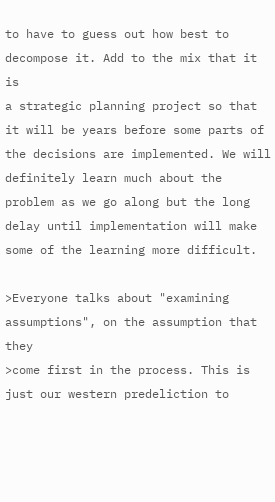to have to guess out how best to decompose it. Add to the mix that it is
a strategic planning project so that it will be years before some parts of
the decisions are implemented. We will definitely learn much about the
problem as we go along but the long delay until implementation will make
some of the learning more difficult.

>Everyone talks about "examining assumptions", on the assumption that they
>come first in the process. This is just our western predeliction to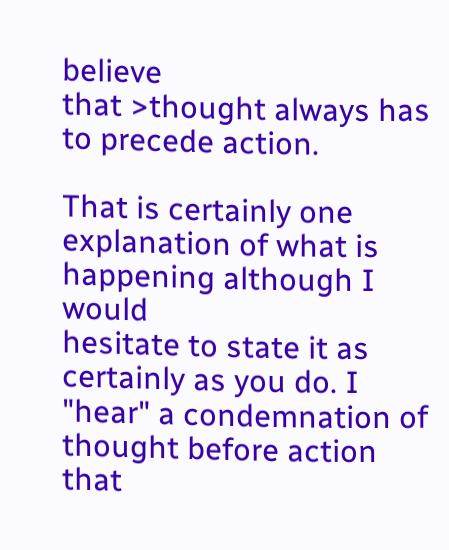believe
that >thought always has to precede action.

That is certainly one explanation of what is happening although I would
hesitate to state it as certainly as you do. I "hear" a condemnation of
thought before action that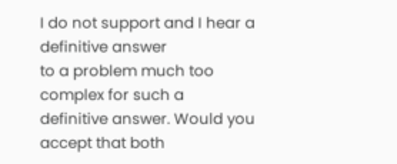I do not support and I hear a definitive answer
to a problem much too complex for such a definitive answer. Would you
accept that both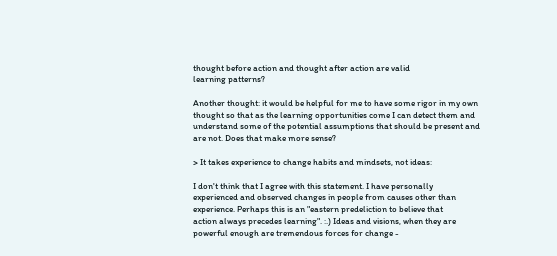thought before action and thought after action are valid
learning patterns?

Another thought: it would be helpful for me to have some rigor in my own
thought so that as the learning opportunities come I can detect them and
understand some of the potential assumptions that should be present and
are not. Does that make more sense?

> It takes experience to change habits and mindsets, not ideas:

I don't think that I agree with this statement. I have personally
experienced and observed changes in people from causes other than
experience. Perhaps this is an "eastern predeliction to believe that
action always precedes learning". :.) Ideas and visions, when they are
powerful enough are tremendous forces for change -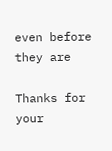even before they are

Thanks for your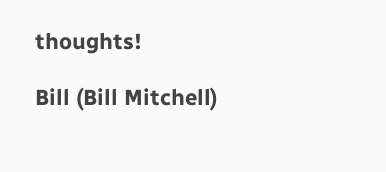thoughts!

Bill (Bill Mitchell)